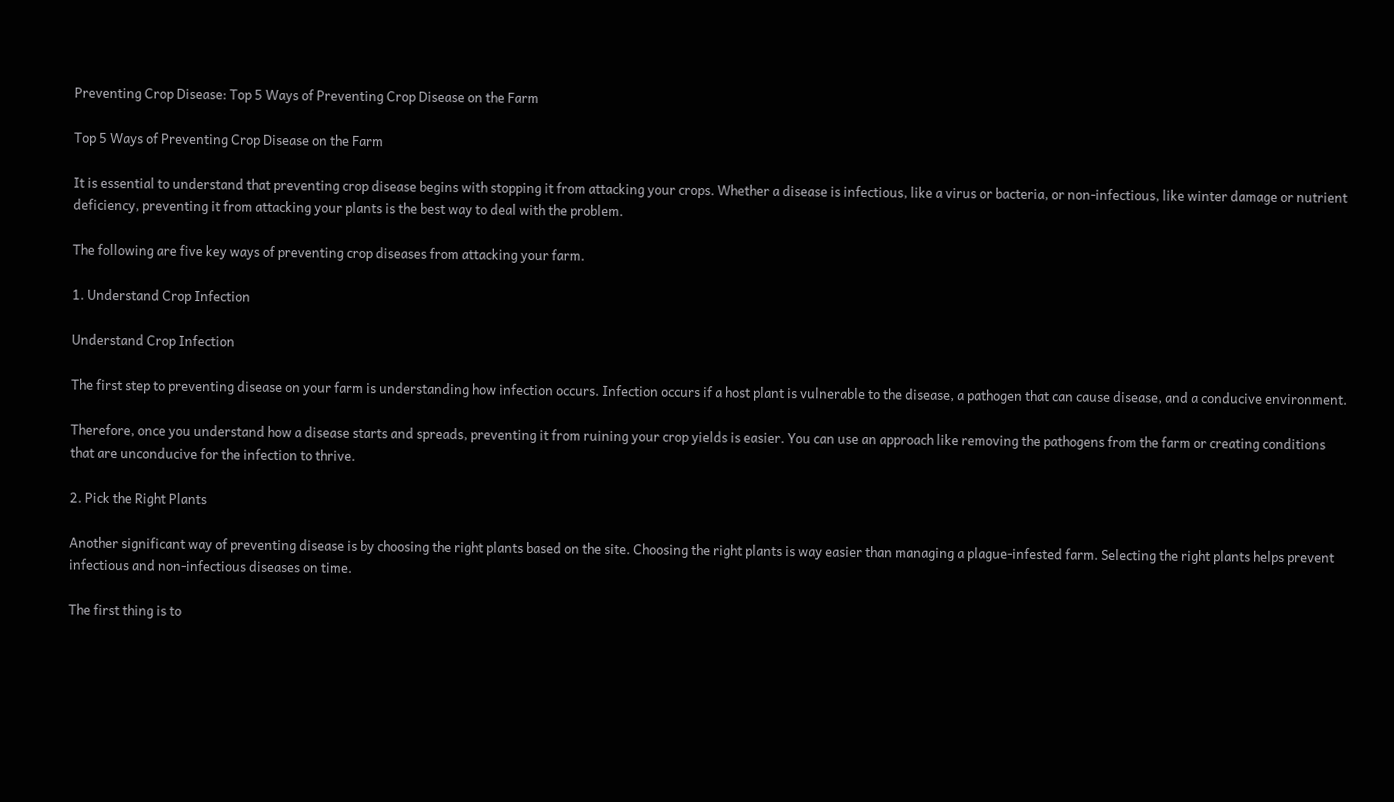Preventing Crop Disease: Top 5 Ways of Preventing Crop Disease on the Farm

Top 5 Ways of Preventing Crop Disease on the Farm

It is essential to understand that preventing crop disease begins with stopping it from attacking your crops. Whether a disease is infectious, like a virus or bacteria, or non-infectious, like winter damage or nutrient deficiency, preventing it from attacking your plants is the best way to deal with the problem.

The following are five key ways of preventing crop diseases from attacking your farm.

1. Understand Crop Infection

Understand Crop Infection

The first step to preventing disease on your farm is understanding how infection occurs. Infection occurs if a host plant is vulnerable to the disease, a pathogen that can cause disease, and a conducive environment.

Therefore, once you understand how a disease starts and spreads, preventing it from ruining your crop yields is easier. You can use an approach like removing the pathogens from the farm or creating conditions that are unconducive for the infection to thrive.

2. Pick the Right Plants

Another significant way of preventing disease is by choosing the right plants based on the site. Choosing the right plants is way easier than managing a plague-infested farm. Selecting the right plants helps prevent infectious and non-infectious diseases on time.

The first thing is to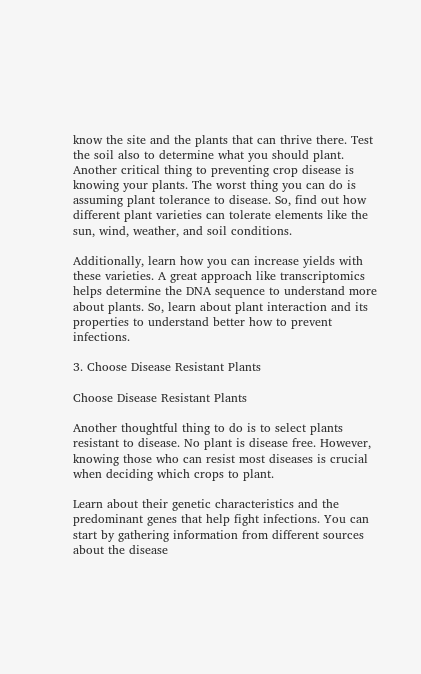know the site and the plants that can thrive there. Test the soil also to determine what you should plant. Another critical thing to preventing crop disease is knowing your plants. The worst thing you can do is assuming plant tolerance to disease. So, find out how different plant varieties can tolerate elements like the sun, wind, weather, and soil conditions.

Additionally, learn how you can increase yields with these varieties. A great approach like transcriptomics helps determine the DNA sequence to understand more about plants. So, learn about plant interaction and its properties to understand better how to prevent infections.

3. Choose Disease Resistant Plants

Choose Disease Resistant Plants

Another thoughtful thing to do is to select plants resistant to disease. No plant is disease free. However, knowing those who can resist most diseases is crucial when deciding which crops to plant.

Learn about their genetic characteristics and the predominant genes that help fight infections. You can start by gathering information from different sources about the disease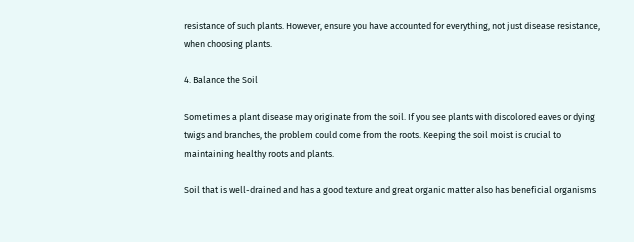resistance of such plants. However, ensure you have accounted for everything, not just disease resistance, when choosing plants.

4. Balance the Soil

Sometimes a plant disease may originate from the soil. If you see plants with discolored eaves or dying twigs and branches, the problem could come from the roots. Keeping the soil moist is crucial to maintaining healthy roots and plants.

Soil that is well-drained and has a good texture and great organic matter also has beneficial organisms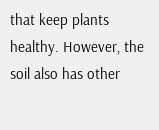that keep plants healthy. However, the soil also has other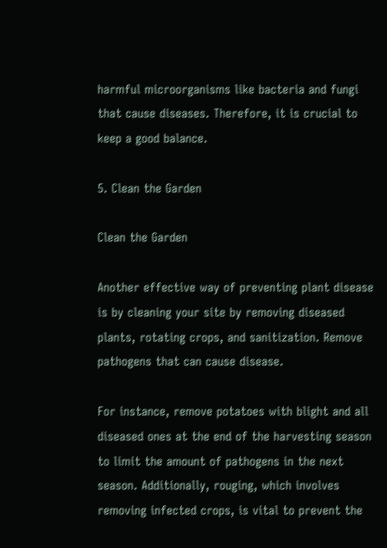harmful microorganisms like bacteria and fungi that cause diseases. Therefore, it is crucial to keep a good balance.

5. Clean the Garden

Clean the Garden

Another effective way of preventing plant disease is by cleaning your site by removing diseased plants, rotating crops, and sanitization. Remove pathogens that can cause disease.

For instance, remove potatoes with blight and all diseased ones at the end of the harvesting season to limit the amount of pathogens in the next season. Additionally, rouging, which involves removing infected crops, is vital to prevent the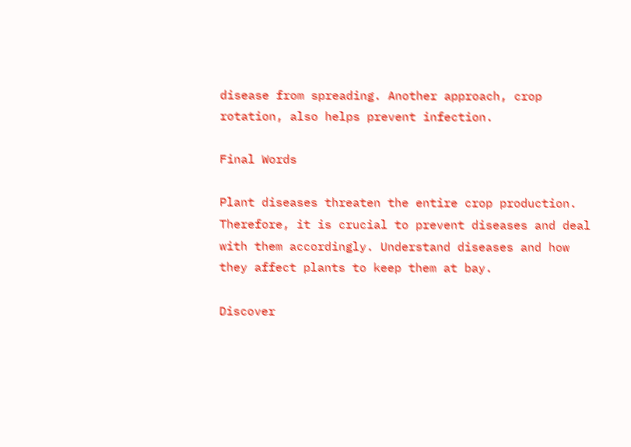disease from spreading. Another approach, crop rotation, also helps prevent infection.

Final Words

Plant diseases threaten the entire crop production. Therefore, it is crucial to prevent diseases and deal with them accordingly. Understand diseases and how they affect plants to keep them at bay.

Discover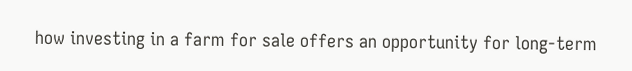how investing in a farm for sale offers an opportunity for long-term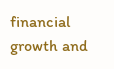financial growth and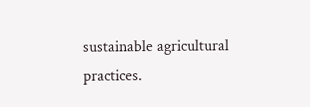sustainable agricultural practices.